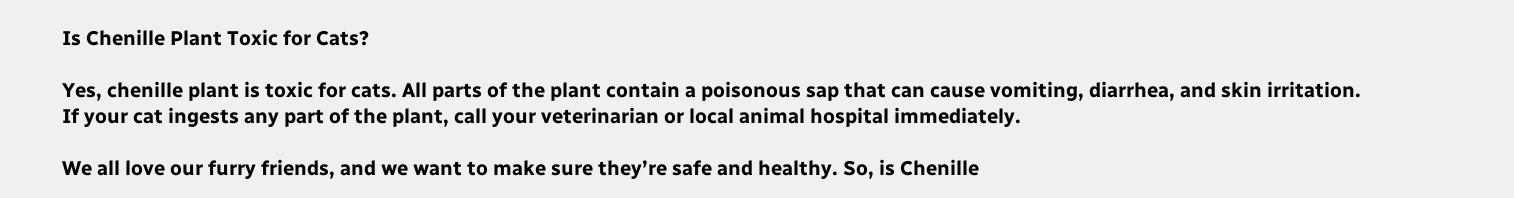Is Chenille Plant Toxic for Cats?

Yes, chenille plant is toxic for cats. All parts of the plant contain a poisonous sap that can cause vomiting, diarrhea, and skin irritation. If your cat ingests any part of the plant, call your veterinarian or local animal hospital immediately.

We all love our furry friends, and we want to make sure they’re safe and healthy. So, is Chenille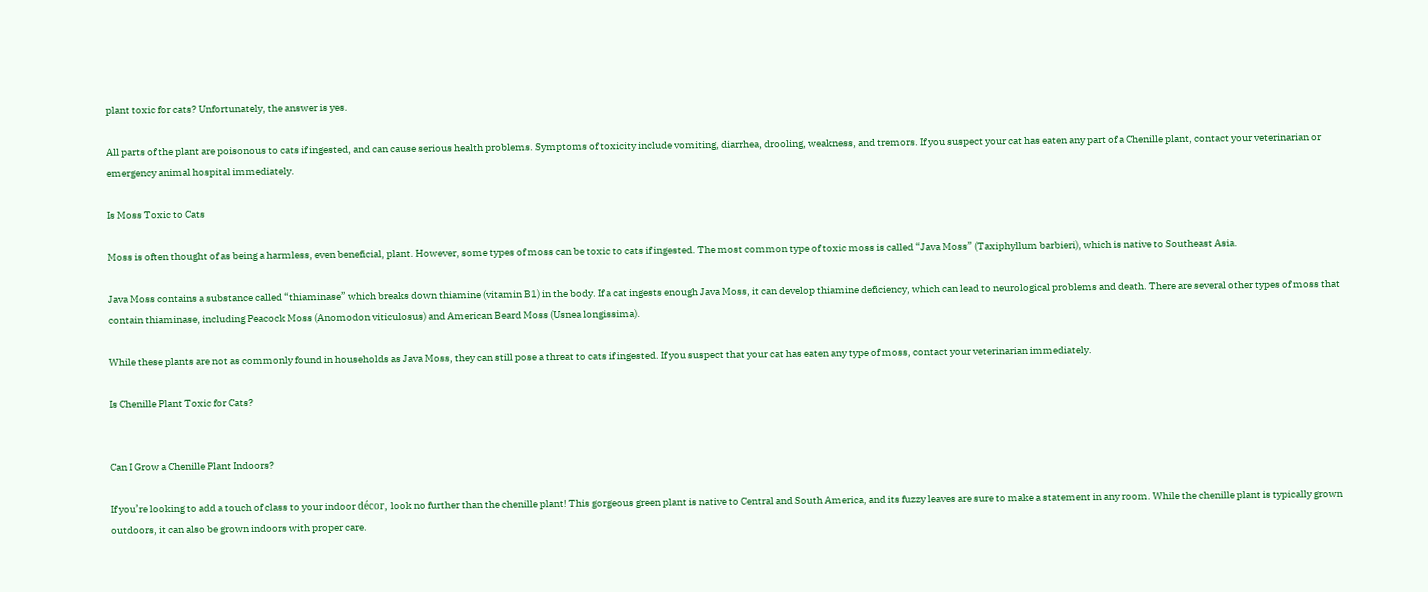plant toxic for cats? Unfortunately, the answer is yes.

All parts of the plant are poisonous to cats if ingested, and can cause serious health problems. Symptoms of toxicity include vomiting, diarrhea, drooling, weakness, and tremors. If you suspect your cat has eaten any part of a Chenille plant, contact your veterinarian or emergency animal hospital immediately.

Is Moss Toxic to Cats

Moss is often thought of as being a harmless, even beneficial, plant. However, some types of moss can be toxic to cats if ingested. The most common type of toxic moss is called “Java Moss” (Taxiphyllum barbieri), which is native to Southeast Asia.

Java Moss contains a substance called “thiaminase” which breaks down thiamine (vitamin B1) in the body. If a cat ingests enough Java Moss, it can develop thiamine deficiency, which can lead to neurological problems and death. There are several other types of moss that contain thiaminase, including Peacock Moss (Anomodon viticulosus) and American Beard Moss (Usnea longissima).

While these plants are not as commonly found in households as Java Moss, they can still pose a threat to cats if ingested. If you suspect that your cat has eaten any type of moss, contact your veterinarian immediately.

Is Chenille Plant Toxic for Cats?


Can I Grow a Chenille Plant Indoors?

If you’re looking to add a touch of class to your indoor décor, look no further than the chenille plant! This gorgeous green plant is native to Central and South America, and its fuzzy leaves are sure to make a statement in any room. While the chenille plant is typically grown outdoors, it can also be grown indoors with proper care.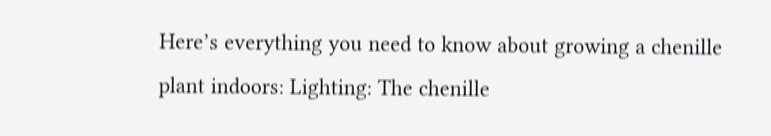Here’s everything you need to know about growing a chenille plant indoors: Lighting: The chenille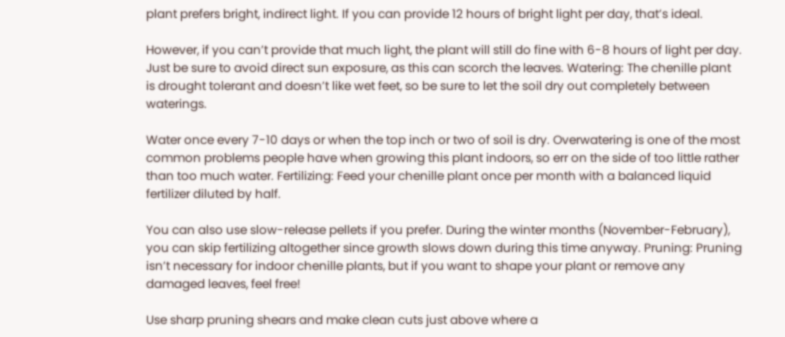plant prefers bright, indirect light. If you can provide 12 hours of bright light per day, that’s ideal.

However, if you can’t provide that much light, the plant will still do fine with 6-8 hours of light per day. Just be sure to avoid direct sun exposure, as this can scorch the leaves. Watering: The chenille plant is drought tolerant and doesn’t like wet feet, so be sure to let the soil dry out completely between waterings.

Water once every 7-10 days or when the top inch or two of soil is dry. Overwatering is one of the most common problems people have when growing this plant indoors, so err on the side of too little rather than too much water. Fertilizing: Feed your chenille plant once per month with a balanced liquid fertilizer diluted by half.

You can also use slow-release pellets if you prefer. During the winter months (November-February), you can skip fertilizing altogether since growth slows down during this time anyway. Pruning: Pruning isn’t necessary for indoor chenille plants, but if you want to shape your plant or remove any damaged leaves, feel free!

Use sharp pruning shears and make clean cuts just above where a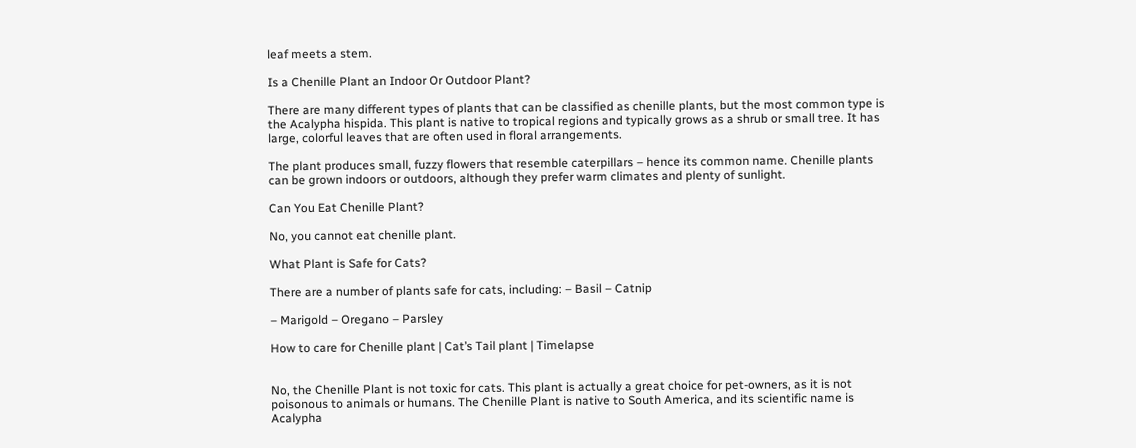leaf meets a stem.

Is a Chenille Plant an Indoor Or Outdoor Plant?

There are many different types of plants that can be classified as chenille plants, but the most common type is the Acalypha hispida. This plant is native to tropical regions and typically grows as a shrub or small tree. It has large, colorful leaves that are often used in floral arrangements.

The plant produces small, fuzzy flowers that resemble caterpillars – hence its common name. Chenille plants can be grown indoors or outdoors, although they prefer warm climates and plenty of sunlight.

Can You Eat Chenille Plant?

No, you cannot eat chenille plant.

What Plant is Safe for Cats?

There are a number of plants safe for cats, including: – Basil – Catnip

– Marigold – Oregano – Parsley

How to care for Chenille plant | Cat’s Tail plant | Timelapse


No, the Chenille Plant is not toxic for cats. This plant is actually a great choice for pet-owners, as it is not poisonous to animals or humans. The Chenille Plant is native to South America, and its scientific name is Acalypha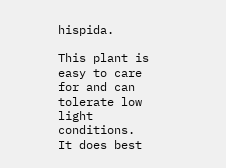hispida.

This plant is easy to care for and can tolerate low light conditions. It does best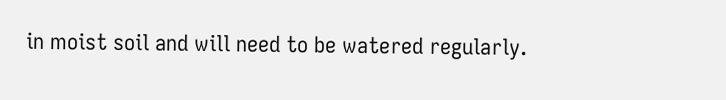in moist soil and will need to be watered regularly.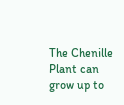The Chenille Plant can grow up to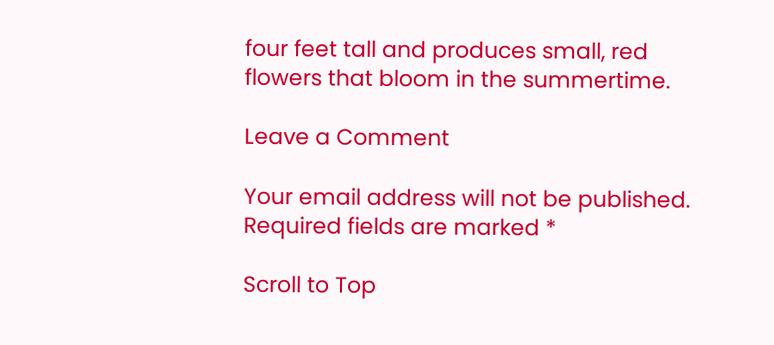four feet tall and produces small, red flowers that bloom in the summertime.

Leave a Comment

Your email address will not be published. Required fields are marked *

Scroll to Top